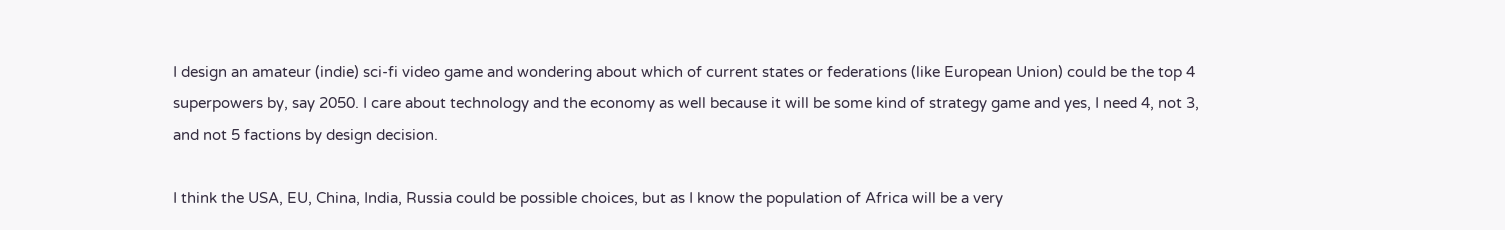I design an amateur (indie) sci-fi video game and wondering about which of current states or federations (like European Union) could be the top 4 superpowers by, say 2050. I care about technology and the economy as well because it will be some kind of strategy game and yes, I need 4, not 3, and not 5 factions by design decision.

I think the USA, EU, China, India, Russia could be possible choices, but as I know the population of Africa will be a very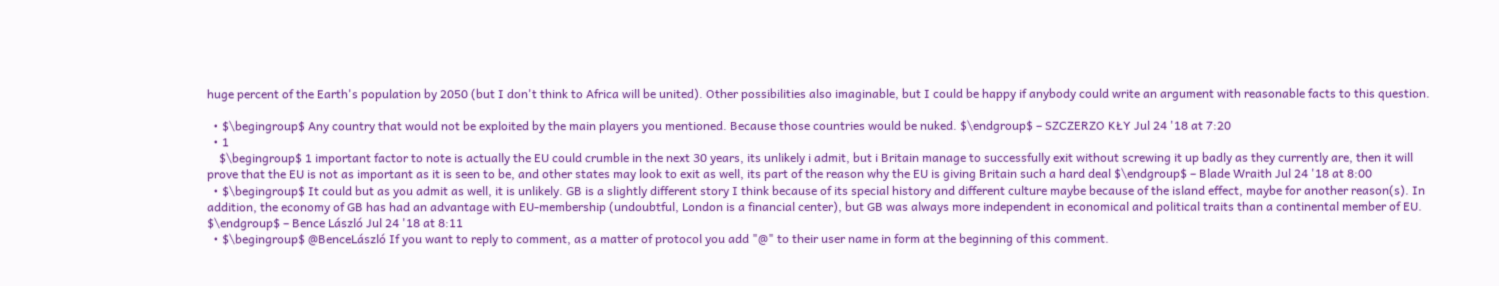huge percent of the Earth's population by 2050 (but I don't think to Africa will be united). Other possibilities also imaginable, but I could be happy if anybody could write an argument with reasonable facts to this question.

  • $\begingroup$ Any country that would not be exploited by the main players you mentioned. Because those countries would be nuked. $\endgroup$ – SZCZERZO KŁY Jul 24 '18 at 7:20
  • 1
    $\begingroup$ 1 important factor to note is actually the EU could crumble in the next 30 years, its unlikely i admit, but i Britain manage to successfully exit without screwing it up badly as they currently are, then it will prove that the EU is not as important as it is seen to be, and other states may look to exit as well, its part of the reason why the EU is giving Britain such a hard deal $\endgroup$ – Blade Wraith Jul 24 '18 at 8:00
  • $\begingroup$ It could but as you admit as well, it is unlikely. GB is a slightly different story I think because of its special history and different culture maybe because of the island effect, maybe for another reason(s). In addition, the economy of GB has had an advantage with EU-membership (undoubtful, London is a financial center), but GB was always more independent in economical and political traits than a continental member of EU. $\endgroup$ – Bence László Jul 24 '18 at 8:11
  • $\begingroup$ @BenceLászló If you want to reply to comment, as a matter of protocol you add "@" to their user name in form at the beginning of this comment.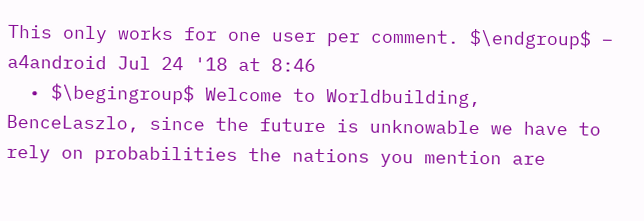This only works for one user per comment. $\endgroup$ – a4android Jul 24 '18 at 8:46
  • $\begingroup$ Welcome to Worldbuilding, BenceLaszlo, since the future is unknowable we have to rely on probabilities the nations you mention are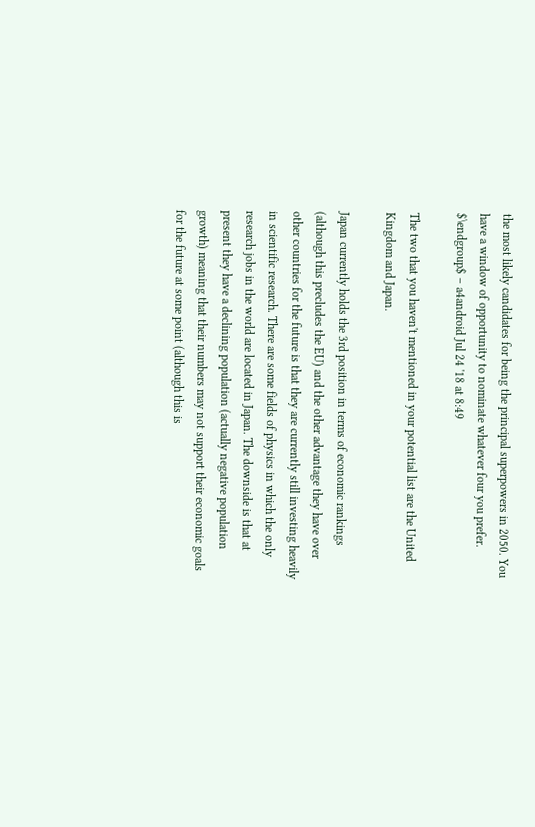the most likely candidates for being the principal superpowers in 2050. You have a window of opportunity to nominate whatever four you prefer. $\endgroup$ – a4android Jul 24 '18 at 8:49

The two that you haven't mentioned in your potential list are the United Kingdom and Japan.

Japan currently holds the 3rd position in terms of economic rankings (although this precludes the EU) and the other advantage they have over other countries for the future is that they are currently still investing heavily in scientific research. There are some fields of physics in which the only research jobs in the world are located in Japan. The downside is that at present they have a declining population (actually negative population growth) meaning that their numbers may not support their economic goals for the future at some point (although this is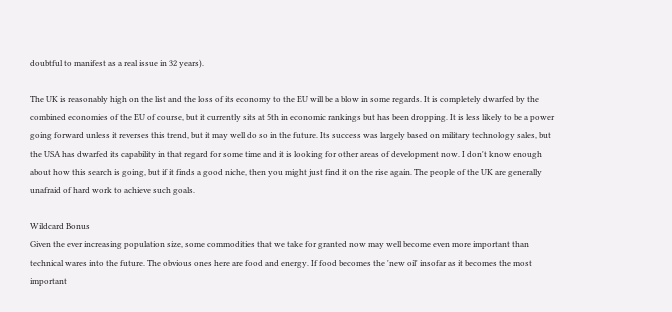doubtful to manifest as a real issue in 32 years).

The UK is reasonably high on the list and the loss of its economy to the EU will be a blow in some regards. It is completely dwarfed by the combined economies of the EU of course, but it currently sits at 5th in economic rankings but has been dropping. It is less likely to be a power going forward unless it reverses this trend, but it may well do so in the future. Its success was largely based on military technology sales, but the USA has dwarfed its capability in that regard for some time and it is looking for other areas of development now. I don't know enough about how this search is going, but if it finds a good niche, then you might just find it on the rise again. The people of the UK are generally unafraid of hard work to achieve such goals.

Wildcard Bonus
Given the ever increasing population size, some commodities that we take for granted now may well become even more important than technical wares into the future. The obvious ones here are food and energy. If food becomes the 'new oil' insofar as it becomes the most important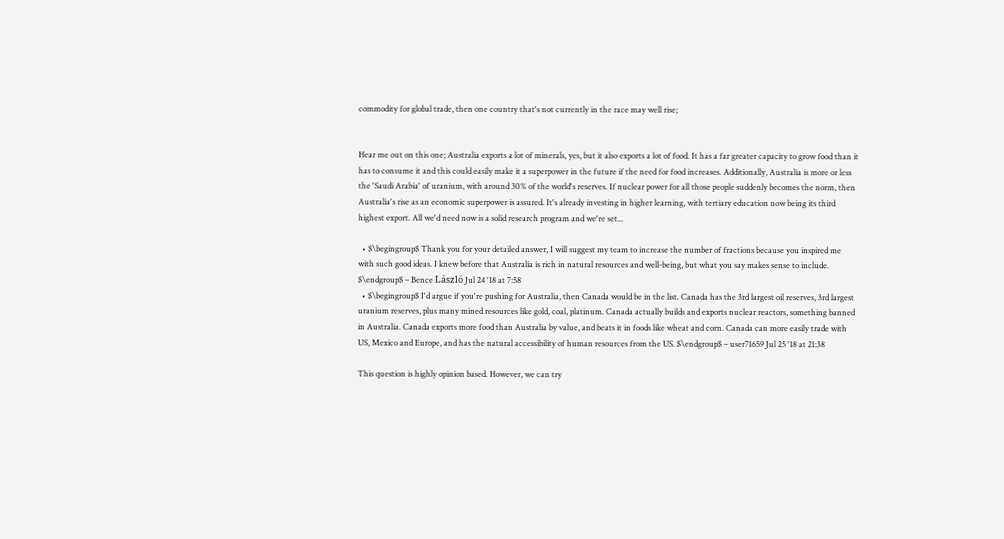commodity for global trade, then one country that's not currently in the race may well rise;


Hear me out on this one; Australia exports a lot of minerals, yes, but it also exports a lot of food. It has a far greater capacity to grow food than it has to consume it and this could easily make it a superpower in the future if the need for food increases. Additionally, Australia is more or less the 'Saudi Arabia' of uranium, with around 30% of the world's reserves. If nuclear power for all those people suddenly becomes the norm, then Australia's rise as an economic superpower is assured. It's already investing in higher learning, with tertiary education now being its third highest export. All we'd need now is a solid research program and we're set...

  • $\begingroup$ Thank you for your detailed answer, I will suggest my team to increase the number of fractions because you inspired me with such good ideas. I knew before that Australia is rich in natural resources and well-being, but what you say makes sense to include. $\endgroup$ – Bence László Jul 24 '18 at 7:58
  • $\begingroup$ I'd argue if you're pushing for Australia, then Canada would be in the list. Canada has the 3rd largest oil reserves, 3rd largest uranium reserves, plus many mined resources like gold, coal, platinum. Canada actually builds and exports nuclear reactors, something banned in Australia. Canada exports more food than Australia by value, and beats it in foods like wheat and corn. Canada can more easily trade with US, Mexico and Europe, and has the natural accessibility of human resources from the US. $\endgroup$ – user71659 Jul 25 '18 at 21:38

This question is highly opinion based. However, we can try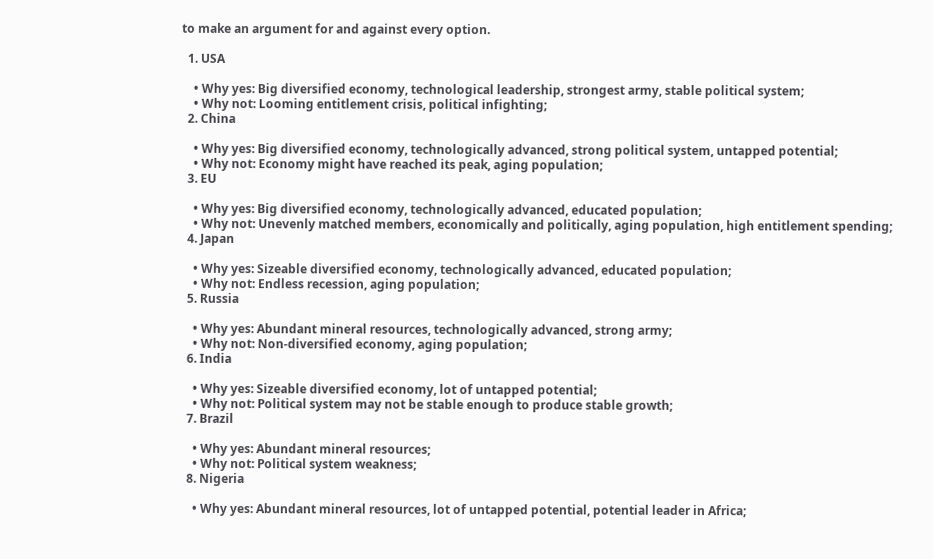to make an argument for and against every option.

  1. USA

    • Why yes: Big diversified economy, technological leadership, strongest army, stable political system;
    • Why not: Looming entitlement crisis, political infighting;
  2. China

    • Why yes: Big diversified economy, technologically advanced, strong political system, untapped potential;
    • Why not: Economy might have reached its peak, aging population;
  3. EU

    • Why yes: Big diversified economy, technologically advanced, educated population;
    • Why not: Unevenly matched members, economically and politically, aging population, high entitlement spending;
  4. Japan

    • Why yes: Sizeable diversified economy, technologically advanced, educated population;
    • Why not: Endless recession, aging population;
  5. Russia

    • Why yes: Abundant mineral resources, technologically advanced, strong army;
    • Why not: Non-diversified economy, aging population;
  6. India

    • Why yes: Sizeable diversified economy, lot of untapped potential;
    • Why not: Political system may not be stable enough to produce stable growth;
  7. Brazil

    • Why yes: Abundant mineral resources;
    • Why not: Political system weakness;
  8. Nigeria

    • Why yes: Abundant mineral resources, lot of untapped potential, potential leader in Africa;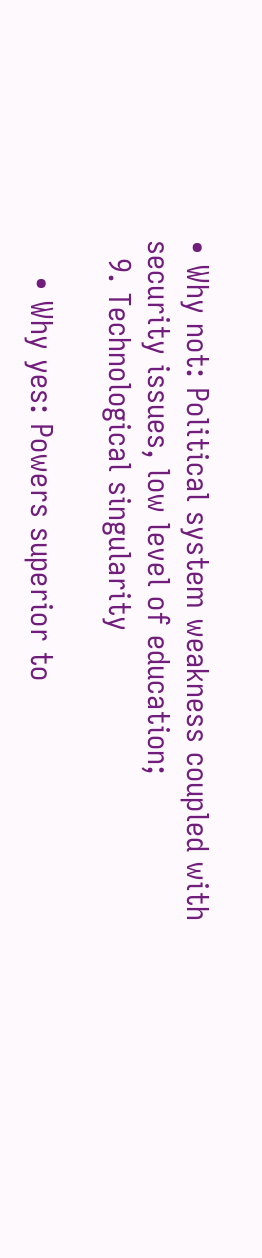• Why not: Political system weakness coupled with security issues, low level of education;
  9. Technological singularity

    • Why yes: Powers superior to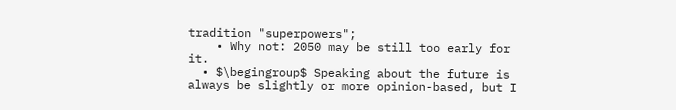tradition "superpowers";
    • Why not: 2050 may be still too early for it.
  • $\begingroup$ Speaking about the future is always be slightly or more opinion-based, but I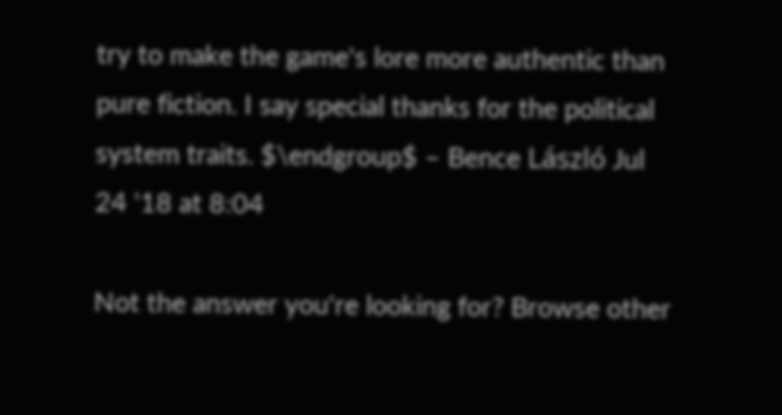try to make the game's lore more authentic than pure fiction. I say special thanks for the political system traits. $\endgroup$ – Bence László Jul 24 '18 at 8:04

Not the answer you're looking for? Browse other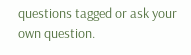questions tagged or ask your own question.